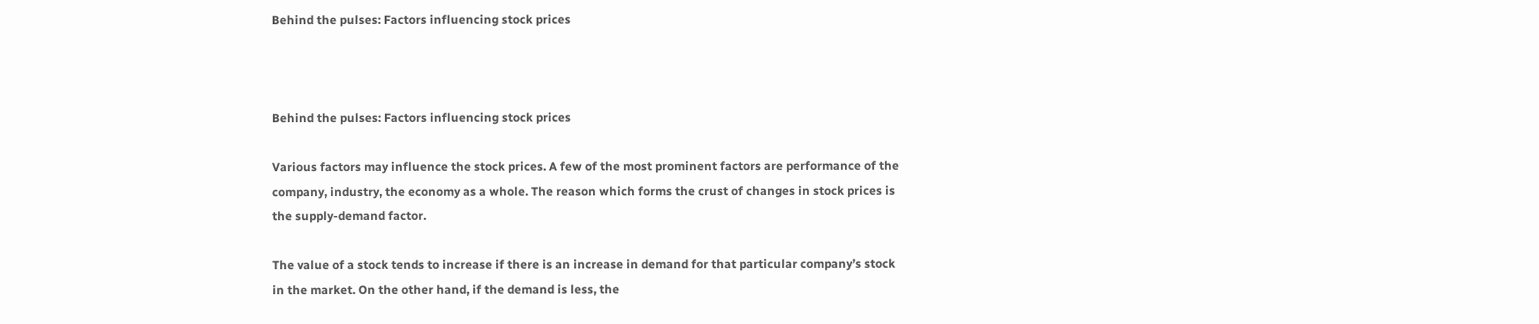Behind the pulses: Factors influencing stock prices



Behind the pulses: Factors influencing stock prices

Various factors may influence the stock prices. A few of the most prominent factors are performance of the company, industry, the economy as a whole. The reason which forms the crust of changes in stock prices is the supply-demand factor.

The value of a stock tends to increase if there is an increase in demand for that particular company’s stock in the market. On the other hand, if the demand is less, the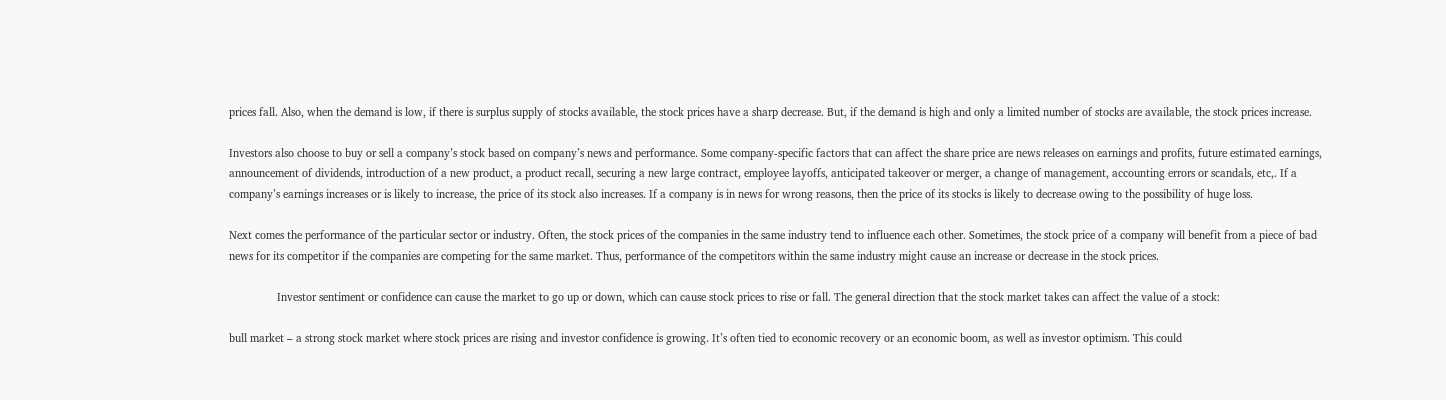prices fall. Also, when the demand is low, if there is surplus supply of stocks available, the stock prices have a sharp decrease. But, if the demand is high and only a limited number of stocks are available, the stock prices increase.

Investors also choose to buy or sell a company’s stock based on company’s news and performance. Some company-specific factors that can affect the share price are news releases on earnings and profits, future estimated earnings, announcement of dividends, introduction of a new product, a product recall, securing a new large contract, employee layoffs, anticipated takeover or merger, a change of management, accounting errors or scandals, etc,. If a company’s earnings increases or is likely to increase, the price of its stock also increases. If a company is in news for wrong reasons, then the price of its stocks is likely to decrease owing to the possibility of huge loss.

Next comes the performance of the particular sector or industry. Often, the stock prices of the companies in the same industry tend to influence each other. Sometimes, the stock price of a company will benefit from a piece of bad news for its competitor if the companies are competing for the same market. Thus, performance of the competitors within the same industry might cause an increase or decrease in the stock prices.

                Investor sentiment or confidence can cause the market to go up or down, which can cause stock prices to rise or fall. The general direction that the stock market takes can affect the value of a stock:

bull market – a strong stock market where stock prices are rising and investor confidence is growing. It’s often tied to economic recovery or an economic boom, as well as investor optimism. This could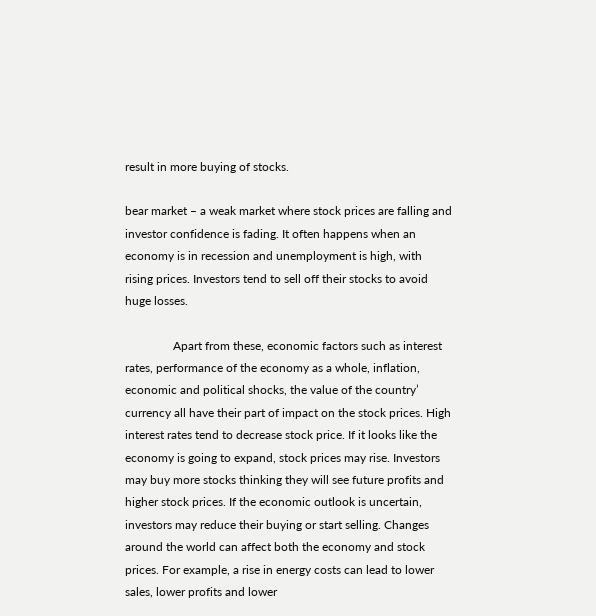result in more buying of stocks.

bear market – a weak market where stock prices are falling and investor confidence is fading. It often happens when an economy is in recession and unemployment is high, with rising prices. Investors tend to sell off their stocks to avoid huge losses.

                Apart from these, economic factors such as interest rates, performance of the economy as a whole, inflation, economic and political shocks, the value of the country’ currency all have their part of impact on the stock prices. High interest rates tend to decrease stock price. If it looks like the economy is going to expand, stock prices may rise. Investors may buy more stocks thinking they will see future profits and higher stock prices. If the economic outlook is uncertain, investors may reduce their buying or start selling. Changes around the world can affect both the economy and stock prices. For example, a rise in energy costs can lead to lower sales, lower profits and lower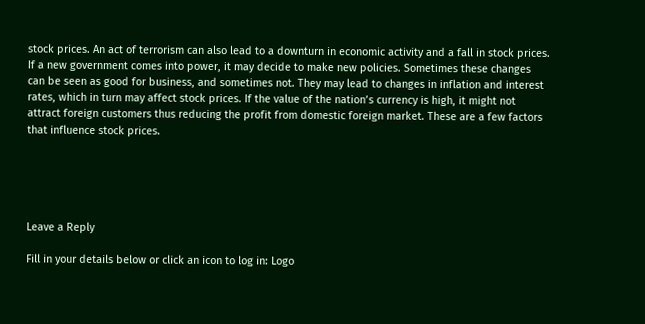stock prices. An act of terrorism can also lead to a downturn in economic activity and a fall in stock prices. If a new government comes into power, it may decide to make new policies. Sometimes these changes can be seen as good for business, and sometimes not. They may lead to changes in inflation and interest rates, which in turn may affect stock prices. If the value of the nation’s currency is high, it might not attract foreign customers thus reducing the profit from domestic foreign market. These are a few factors that influence stock prices.





Leave a Reply

Fill in your details below or click an icon to log in: Logo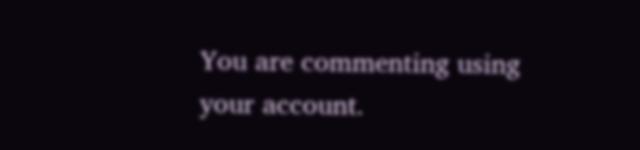You are commenting using your account.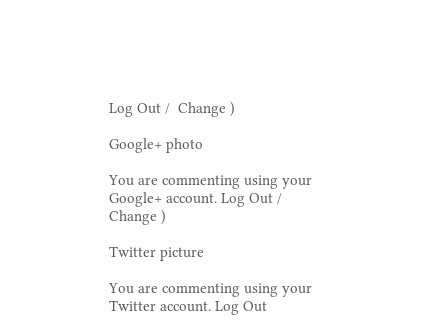Log Out /  Change )

Google+ photo

You are commenting using your Google+ account. Log Out /  Change )

Twitter picture

You are commenting using your Twitter account. Log Out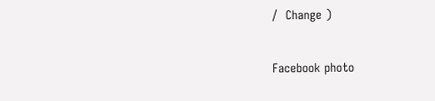/  Change )

Facebook photo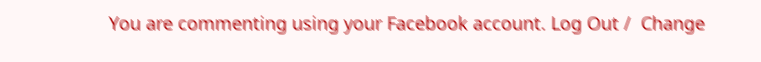You are commenting using your Facebook account. Log Out /  Change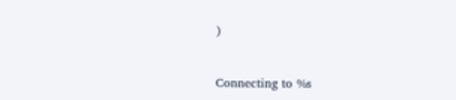)


Connecting to %s